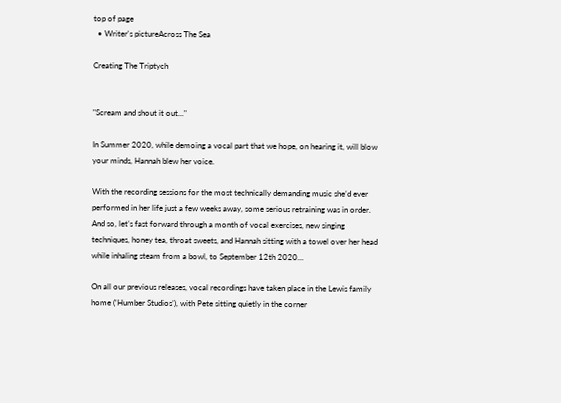top of page
  • Writer's pictureAcross The Sea

Creating The Triptych


"Scream and shout it out..."

In Summer 2020, while demoing a vocal part that we hope, on hearing it, will blow your minds, Hannah blew her voice.

With the recording sessions for the most technically demanding music she’d ever performed in her life just a few weeks away, some serious retraining was in order. And so, let’s fast forward through a month of vocal exercises, new singing techniques, honey tea, throat sweets, and Hannah sitting with a towel over her head while inhaling steam from a bowl, to September 12th 2020…

On all our previous releases, vocal recordings have taken place in the Lewis family home (‘Humber Studios’), with Pete sitting quietly in the corner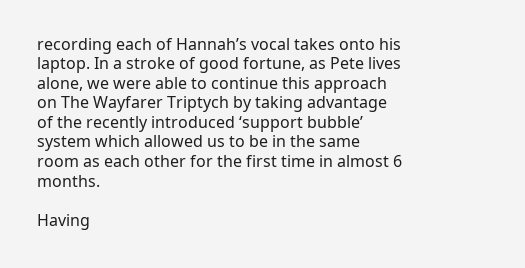recording each of Hannah’s vocal takes onto his laptop. In a stroke of good fortune, as Pete lives alone, we were able to continue this approach on The Wayfarer Triptych by taking advantage of the recently introduced ‘support bubble’ system which allowed us to be in the same room as each other for the first time in almost 6 months.

Having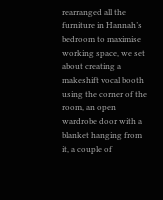rearranged all the furniture in Hannah’s bedroom to maximise working space, we set about creating a makeshift vocal booth using the corner of the room, an open wardrobe door with a blanket hanging from it, a couple of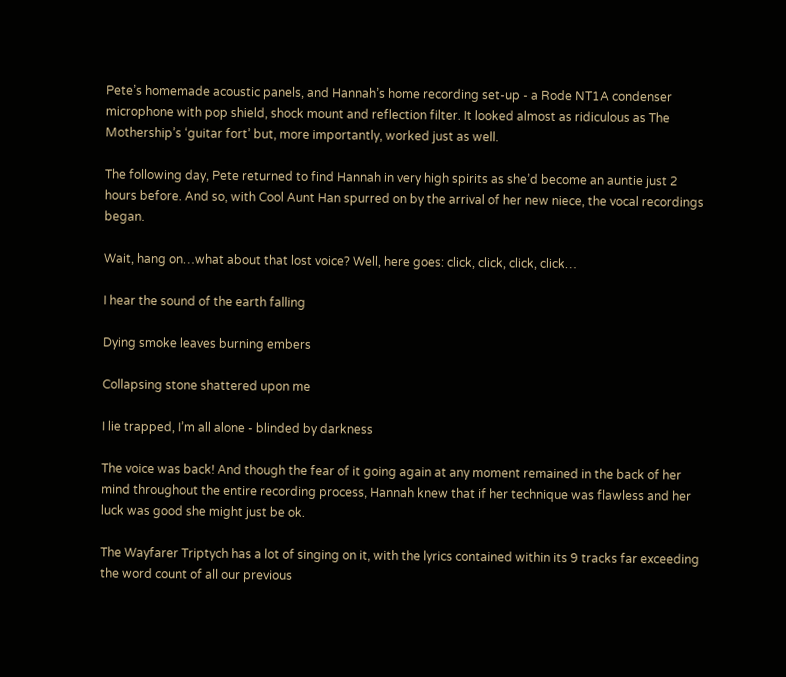Pete’s homemade acoustic panels, and Hannah’s home recording set-up - a Rode NT1A condenser microphone with pop shield, shock mount and reflection filter. It looked almost as ridiculous as The Mothership’s ‘guitar fort’ but, more importantly, worked just as well.

The following day, Pete returned to find Hannah in very high spirits as she’d become an auntie just 2 hours before. And so, with Cool Aunt Han spurred on by the arrival of her new niece, the vocal recordings began.

Wait, hang on…what about that lost voice? Well, here goes: click, click, click, click…

I hear the sound of the earth falling

Dying smoke leaves burning embers

Collapsing stone shattered upon me

I lie trapped, I’m all alone - blinded by darkness

The voice was back! And though the fear of it going again at any moment remained in the back of her mind throughout the entire recording process, Hannah knew that if her technique was flawless and her luck was good she might just be ok.

The Wayfarer Triptych has a lot of singing on it, with the lyrics contained within its 9 tracks far exceeding the word count of all our previous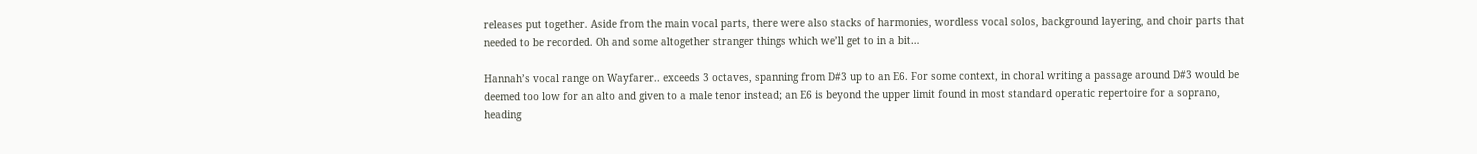releases put together. Aside from the main vocal parts, there were also stacks of harmonies, wordless vocal solos, background layering, and choir parts that needed to be recorded. Oh and some altogether stranger things which we’ll get to in a bit…

Hannah’s vocal range on Wayfarer.. exceeds 3 octaves, spanning from D#3 up to an E6. For some context, in choral writing a passage around D#3 would be deemed too low for an alto and given to a male tenor instead; an E6 is beyond the upper limit found in most standard operatic repertoire for a soprano, heading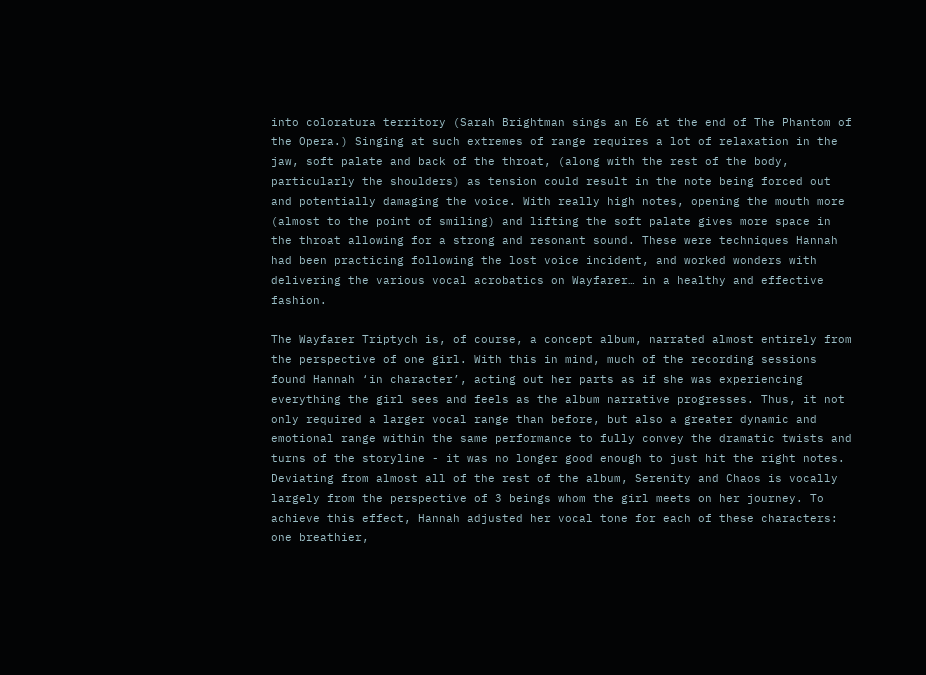into coloratura territory (Sarah Brightman sings an E6 at the end of The Phantom of the Opera.) Singing at such extremes of range requires a lot of relaxation in the jaw, soft palate and back of the throat, (along with the rest of the body, particularly the shoulders) as tension could result in the note being forced out and potentially damaging the voice. With really high notes, opening the mouth more (almost to the point of smiling) and lifting the soft palate gives more space in the throat allowing for a strong and resonant sound. These were techniques Hannah had been practicing following the lost voice incident, and worked wonders with delivering the various vocal acrobatics on Wayfarer… in a healthy and effective fashion.

The Wayfarer Triptych is, of course, a concept album, narrated almost entirely from the perspective of one girl. With this in mind, much of the recording sessions found Hannah ‘in character’, acting out her parts as if she was experiencing everything the girl sees and feels as the album narrative progresses. Thus, it not only required a larger vocal range than before, but also a greater dynamic and emotional range within the same performance to fully convey the dramatic twists and turns of the storyline - it was no longer good enough to just hit the right notes. Deviating from almost all of the rest of the album, Serenity and Chaos is vocally largely from the perspective of 3 beings whom the girl meets on her journey. To achieve this effect, Hannah adjusted her vocal tone for each of these characters: one breathier,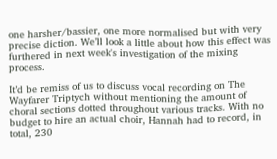one harsher/bassier, one more normalised but with very precise diction. We’ll look a little about how this effect was furthered in next week's investigation of the mixing process.

It’d be remiss of us to discuss vocal recording on The Wayfarer Triptych without mentioning the amount of choral sections dotted throughout various tracks. With no budget to hire an actual choir, Hannah had to record, in total, 230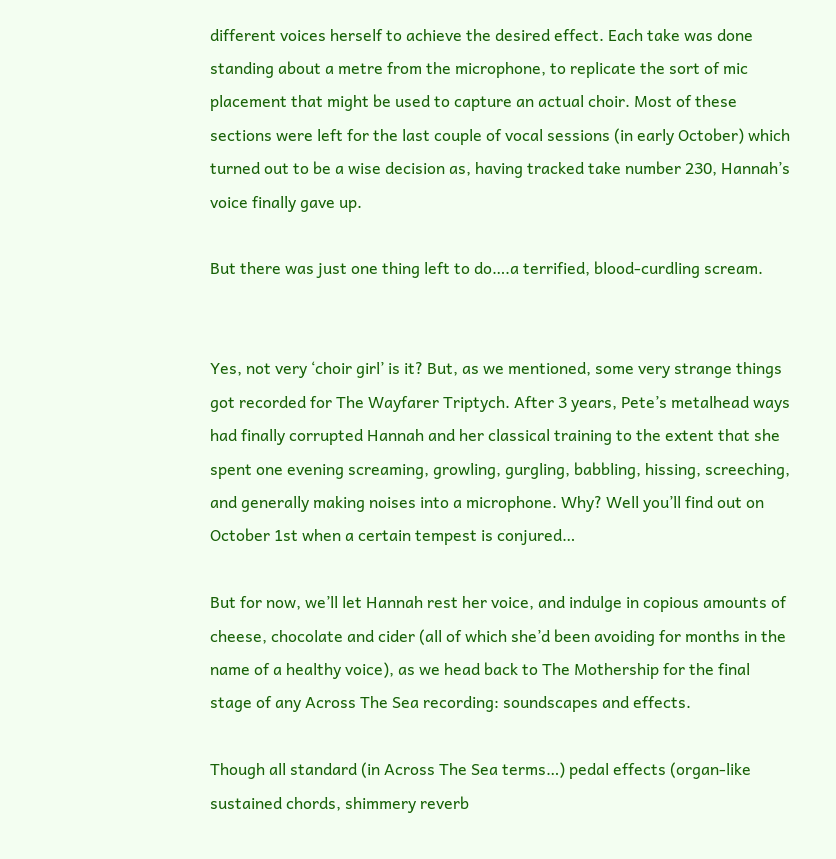different voices herself to achieve the desired effect. Each take was done standing about a metre from the microphone, to replicate the sort of mic placement that might be used to capture an actual choir. Most of these sections were left for the last couple of vocal sessions (in early October) which turned out to be a wise decision as, having tracked take number 230, Hannah’s voice finally gave up.

But there was just one thing left to do….a terrified, blood-curdling scream.


Yes, not very ‘choir girl’ is it? But, as we mentioned, some very strange things got recorded for The Wayfarer Triptych. After 3 years, Pete’s metalhead ways had finally corrupted Hannah and her classical training to the extent that she spent one evening screaming, growling, gurgling, babbling, hissing, screeching, and generally making noises into a microphone. Why? Well you’ll find out on October 1st when a certain tempest is conjured…

But for now, we’ll let Hannah rest her voice, and indulge in copious amounts of cheese, chocolate and cider (all of which she’d been avoiding for months in the name of a healthy voice), as we head back to The Mothership for the final stage of any Across The Sea recording: soundscapes and effects.

Though all standard (in Across The Sea terms…) pedal effects (organ-like sustained chords, shimmery reverb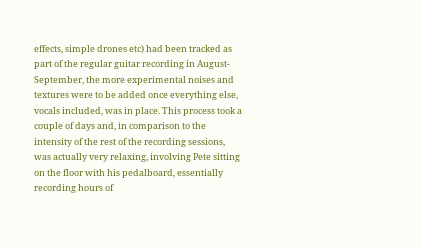effects, simple drones etc) had been tracked as part of the regular guitar recording in August-September, the more experimental noises and textures were to be added once everything else, vocals included, was in place. This process took a couple of days and, in comparison to the intensity of the rest of the recording sessions, was actually very relaxing, involving Pete sitting on the floor with his pedalboard, essentially recording hours of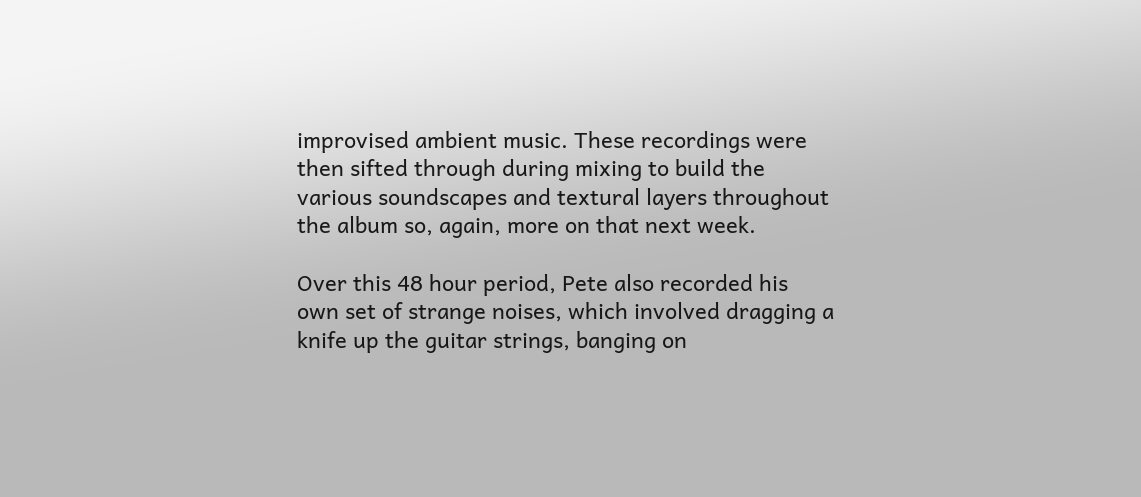improvised ambient music. These recordings were then sifted through during mixing to build the various soundscapes and textural layers throughout the album so, again, more on that next week.

Over this 48 hour period, Pete also recorded his own set of strange noises, which involved dragging a knife up the guitar strings, banging on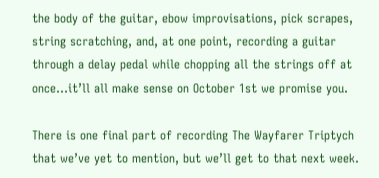the body of the guitar, ebow improvisations, pick scrapes, string scratching, and, at one point, recording a guitar through a delay pedal while chopping all the strings off at once…it’ll all make sense on October 1st we promise you.

There is one final part of recording The Wayfarer Triptych that we’ve yet to mention, but we’ll get to that next week.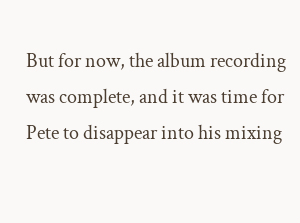But for now, the album recording was complete, and it was time for Pete to disappear into his mixing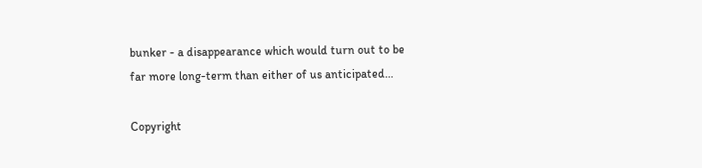bunker - a disappearance which would turn out to be far more long-term than either of us anticipated…

Copyright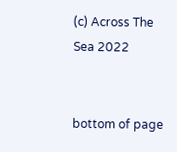(c) Across The Sea 2022


bottom of page